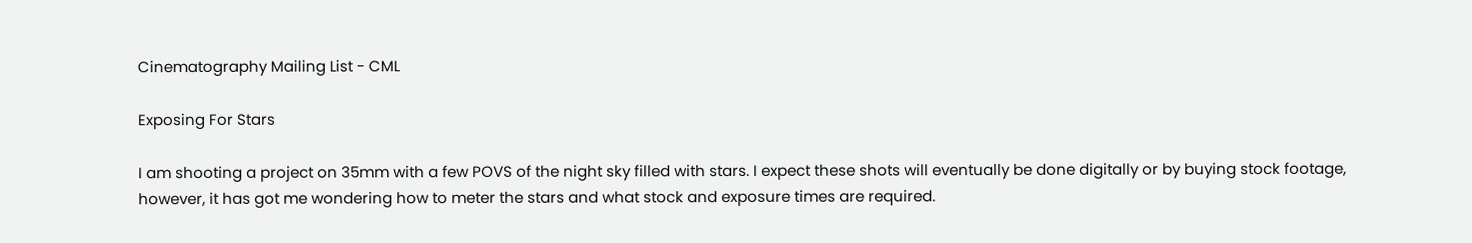Cinematography Mailing List - CML

Exposing For Stars

I am shooting a project on 35mm with a few POVS of the night sky filled with stars. I expect these shots will eventually be done digitally or by buying stock footage, however, it has got me wondering how to meter the stars and what stock and exposure times are required.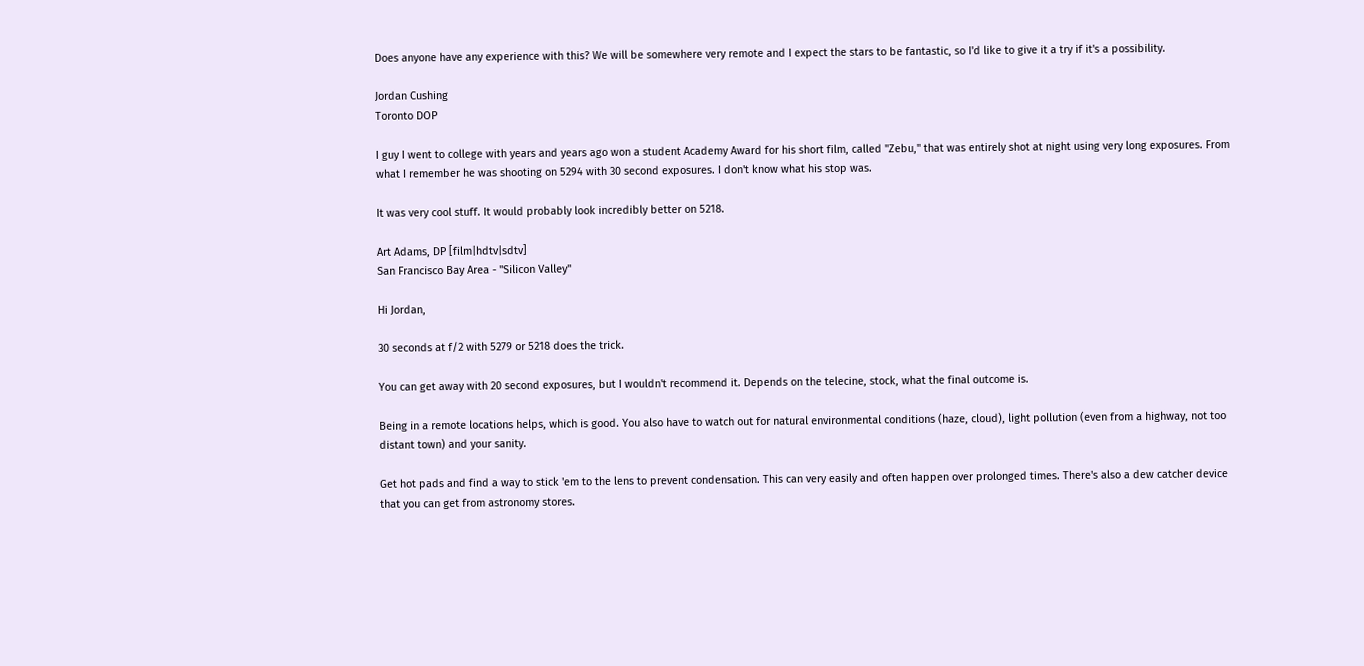Does anyone have any experience with this? We will be somewhere very remote and I expect the stars to be fantastic, so I'd like to give it a try if it's a possibility.

Jordan Cushing
Toronto DOP

I guy I went to college with years and years ago won a student Academy Award for his short film, called "Zebu," that was entirely shot at night using very long exposures. From what I remember he was shooting on 5294 with 30 second exposures. I don't know what his stop was.

It was very cool stuff. It would probably look incredibly better on 5218.

Art Adams, DP [film|hdtv|sdtv]
San Francisco Bay Area - "Silicon Valley"

Hi Jordan,

30 seconds at f/2 with 5279 or 5218 does the trick.

You can get away with 20 second exposures, but I wouldn't recommend it. Depends on the telecine, stock, what the final outcome is.

Being in a remote locations helps, which is good. You also have to watch out for natural environmental conditions (haze, cloud), light pollution (even from a highway, not too distant town) and your sanity.

Get hot pads and find a way to stick 'em to the lens to prevent condensation. This can very easily and often happen over prolonged times. There's also a dew catcher device that you can get from astronomy stores.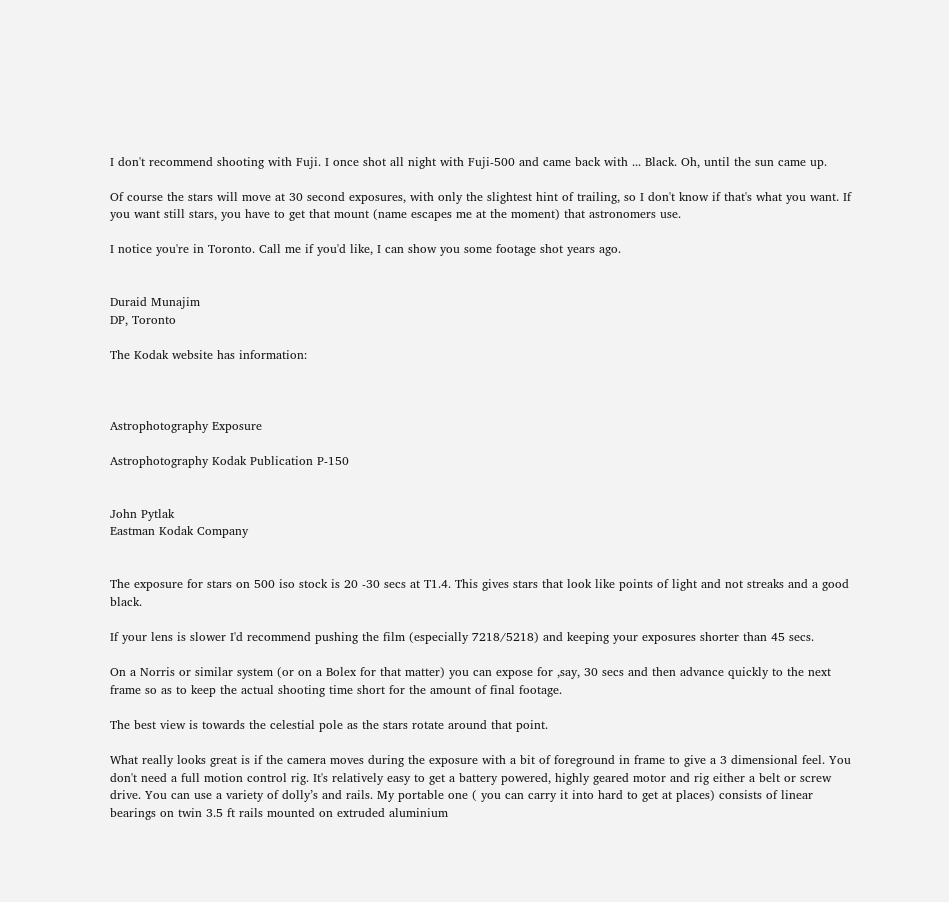I don't recommend shooting with Fuji. I once shot all night with Fuji-500 and came back with ... Black. Oh, until the sun came up.

Of course the stars will move at 30 second exposures, with only the slightest hint of trailing, so I don't know if that's what you want. If you want still stars, you have to get that mount (name escapes me at the moment) that astronomers use.

I notice you're in Toronto. Call me if you'd like, I can show you some footage shot years ago.


Duraid Munajim
DP, Toronto

The Kodak website has information:



Astrophotography Exposure

Astrophotography Kodak Publication P-150


John Pytlak
Eastman Kodak Company


The exposure for stars on 500 iso stock is 20 -30 secs at T1.4. This gives stars that look like points of light and not streaks and a good black.

If your lens is slower I'd recommend pushing the film (especially 7218/5218) and keeping your exposures shorter than 45 secs.

On a Norris or similar system (or on a Bolex for that matter) you can expose for ,say, 30 secs and then advance quickly to the next frame so as to keep the actual shooting time short for the amount of final footage.

The best view is towards the celestial pole as the stars rotate around that point.

What really looks great is if the camera moves during the exposure with a bit of foreground in frame to give a 3 dimensional feel. You don't need a full motion control rig. It's relatively easy to get a battery powered, highly geared motor and rig either a belt or screw drive. You can use a variety of dolly’s and rails. My portable one ( you can carry it into hard to get at places) consists of linear bearings on twin 3.5 ft rails mounted on extruded aluminium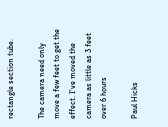rectangle section tube.

The camera need only move a few feet to get the effect. I've moved the camera as little as 3 feet over 6 hours

Paul Hicks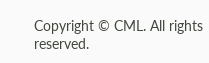Copyright © CML. All rights reserved.